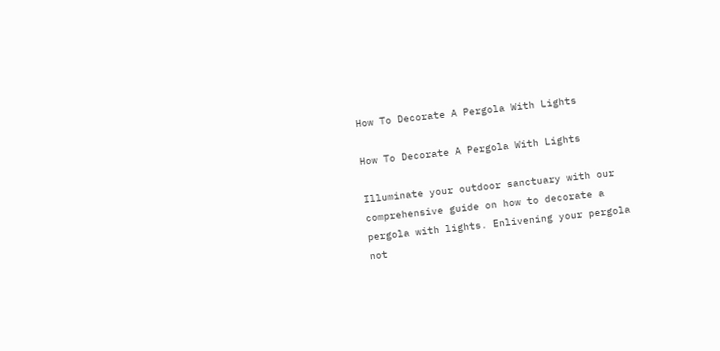How To Decorate A Pergola With Lights

How To Decorate A Pergola With Lights

Illuminate your outdoor sanctuary with our comprehensive guide on how to decorate a pergola with lights. Enlivening your pergola not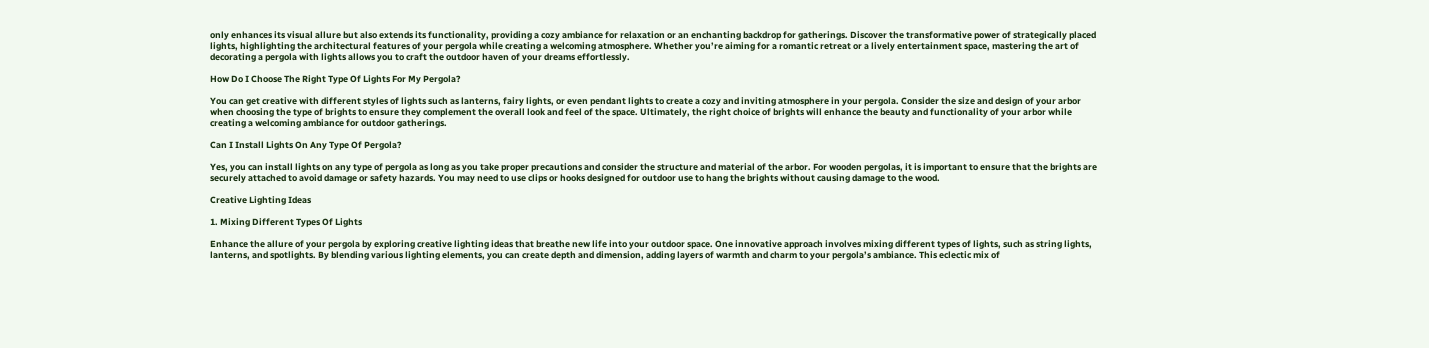only enhances its visual allure but also extends its functionality, providing a cozy ambiance for relaxation or an enchanting backdrop for gatherings. Discover the transformative power of strategically placed lights, highlighting the architectural features of your pergola while creating a welcoming atmosphere. Whether you’re aiming for a romantic retreat or a lively entertainment space, mastering the art of decorating a pergola with lights allows you to craft the outdoor haven of your dreams effortlessly.

How Do I Choose The Right Type Of Lights For My Pergola?

You can get creative with different styles of lights such as lanterns, fairy lights, or even pendant lights to create a cozy and inviting atmosphere in your pergola. Consider the size and design of your arbor when choosing the type of brights to ensure they complement the overall look and feel of the space. Ultimately, the right choice of brights will enhance the beauty and functionality of your arbor while creating a welcoming ambiance for outdoor gatherings.

Can I Install Lights On Any Type Of Pergola?

Yes, you can install lights on any type of pergola as long as you take proper precautions and consider the structure and material of the arbor. For wooden pergolas, it is important to ensure that the brights are securely attached to avoid damage or safety hazards. You may need to use clips or hooks designed for outdoor use to hang the brights without causing damage to the wood.

Creative Lighting Ideas

1. Mixing Different Types Of Lights

Enhance the allure of your pergola by exploring creative lighting ideas that breathe new life into your outdoor space. One innovative approach involves mixing different types of lights, such as string lights, lanterns, and spotlights. By blending various lighting elements, you can create depth and dimension, adding layers of warmth and charm to your pergola’s ambiance. This eclectic mix of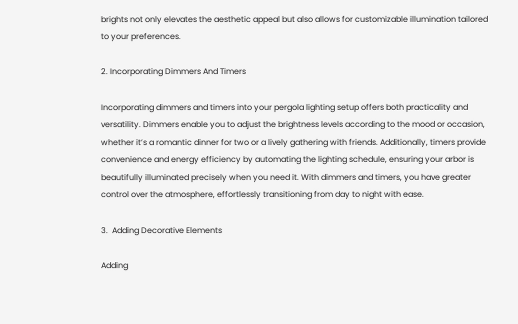brights not only elevates the aesthetic appeal but also allows for customizable illumination tailored to your preferences.

2. Incorporating Dimmers And Timers

Incorporating dimmers and timers into your pergola lighting setup offers both practicality and versatility. Dimmers enable you to adjust the brightness levels according to the mood or occasion, whether it’s a romantic dinner for two or a lively gathering with friends. Additionally, timers provide convenience and energy efficiency by automating the lighting schedule, ensuring your arbor is beautifully illuminated precisely when you need it. With dimmers and timers, you have greater control over the atmosphere, effortlessly transitioning from day to night with ease.

3.  Adding Decorative Elements

Adding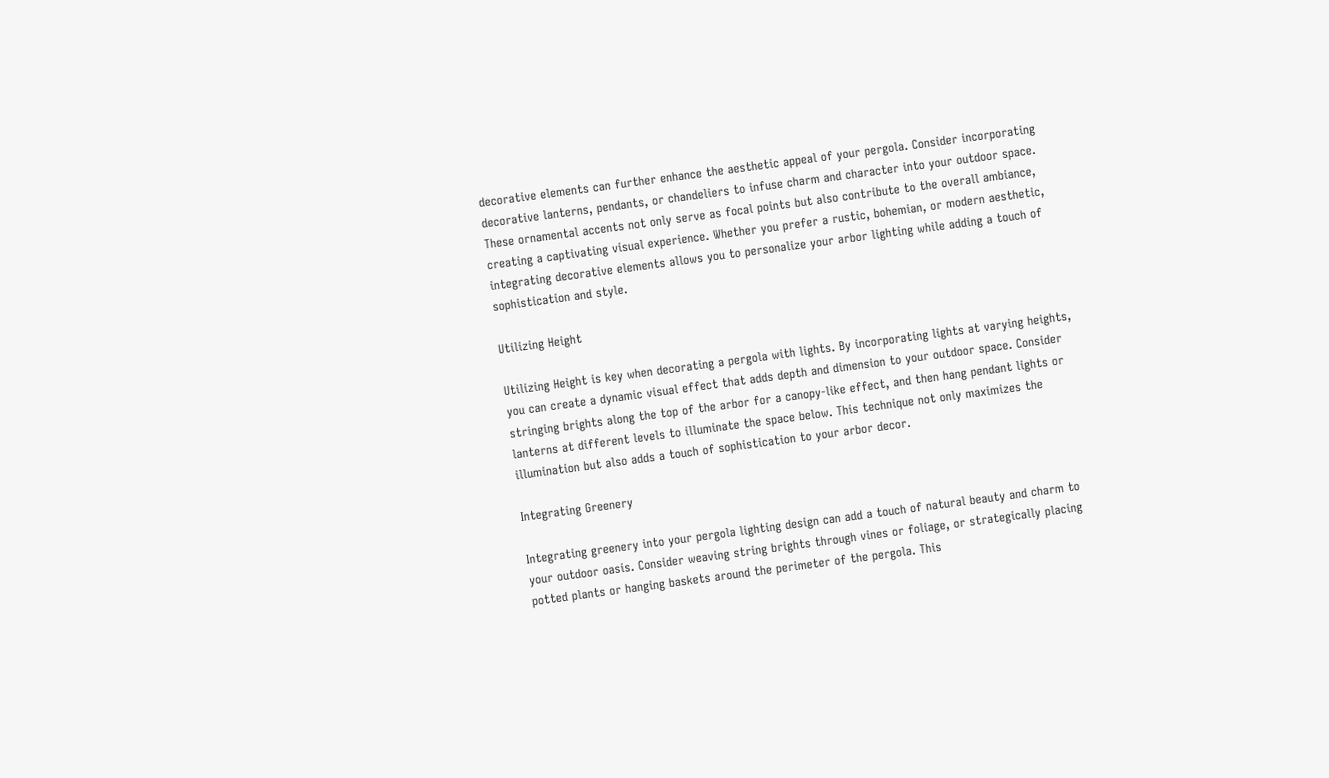decorative elements can further enhance the aesthetic appeal of your pergola. Consider incorporating decorative lanterns, pendants, or chandeliers to infuse charm and character into your outdoor space. These ornamental accents not only serve as focal points but also contribute to the overall ambiance, creating a captivating visual experience. Whether you prefer a rustic, bohemian, or modern aesthetic, integrating decorative elements allows you to personalize your arbor lighting while adding a touch of sophistication and style.

Utilizing Height

Utilizing Height is key when decorating a pergola with lights. By incorporating lights at varying heights, you can create a dynamic visual effect that adds depth and dimension to your outdoor space. Consider stringing brights along the top of the arbor for a canopy-like effect, and then hang pendant lights or lanterns at different levels to illuminate the space below. This technique not only maximizes the illumination but also adds a touch of sophistication to your arbor decor.

Integrating Greenery

Integrating greenery into your pergola lighting design can add a touch of natural beauty and charm to your outdoor oasis. Consider weaving string brights through vines or foliage, or strategically placing potted plants or hanging baskets around the perimeter of the pergola. This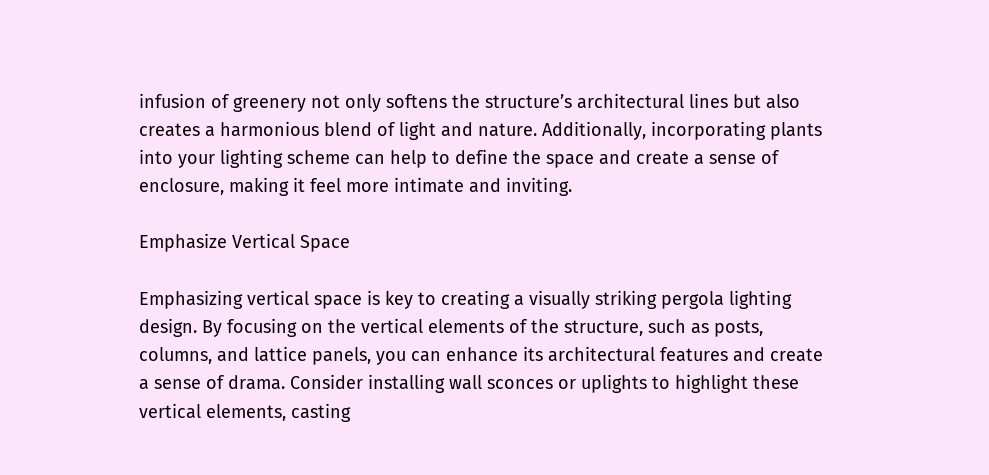infusion of greenery not only softens the structure’s architectural lines but also creates a harmonious blend of light and nature. Additionally, incorporating plants into your lighting scheme can help to define the space and create a sense of enclosure, making it feel more intimate and inviting.

Emphasize Vertical Space

Emphasizing vertical space is key to creating a visually striking pergola lighting design. By focusing on the vertical elements of the structure, such as posts, columns, and lattice panels, you can enhance its architectural features and create a sense of drama. Consider installing wall sconces or uplights to highlight these vertical elements, casting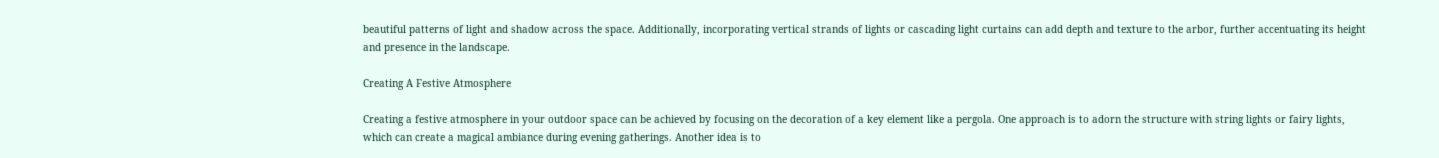beautiful patterns of light and shadow across the space. Additionally, incorporating vertical strands of lights or cascading light curtains can add depth and texture to the arbor, further accentuating its height and presence in the landscape.

Creating A Festive Atmosphere

Creating a festive atmosphere in your outdoor space can be achieved by focusing on the decoration of a key element like a pergola. One approach is to adorn the structure with string lights or fairy lights, which can create a magical ambiance during evening gatherings. Another idea is to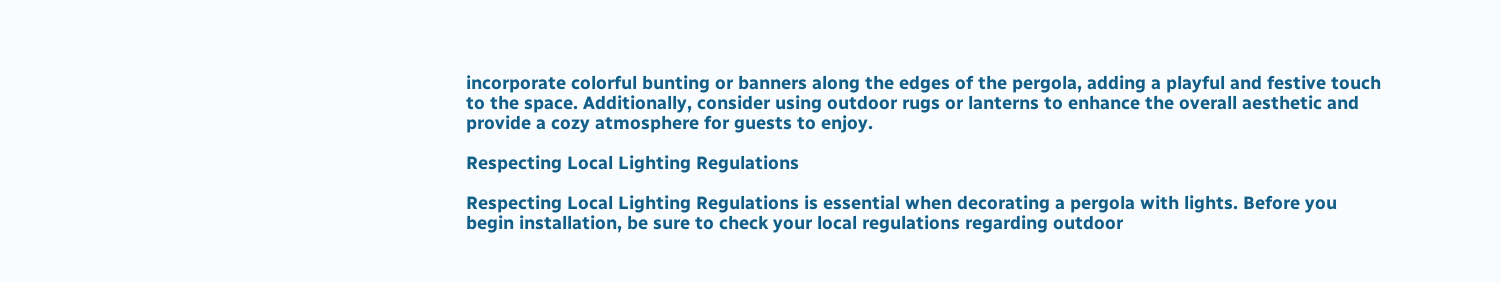incorporate colorful bunting or banners along the edges of the pergola, adding a playful and festive touch to the space. Additionally, consider using outdoor rugs or lanterns to enhance the overall aesthetic and provide a cozy atmosphere for guests to enjoy.

Respecting Local Lighting Regulations

Respecting Local Lighting Regulations is essential when decorating a pergola with lights. Before you begin installation, be sure to check your local regulations regarding outdoor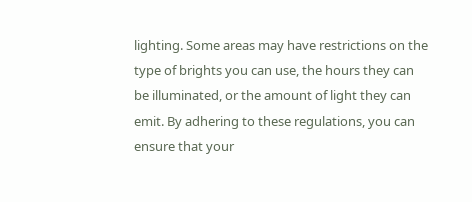lighting. Some areas may have restrictions on the type of brights you can use, the hours they can be illuminated, or the amount of light they can emit. By adhering to these regulations, you can ensure that your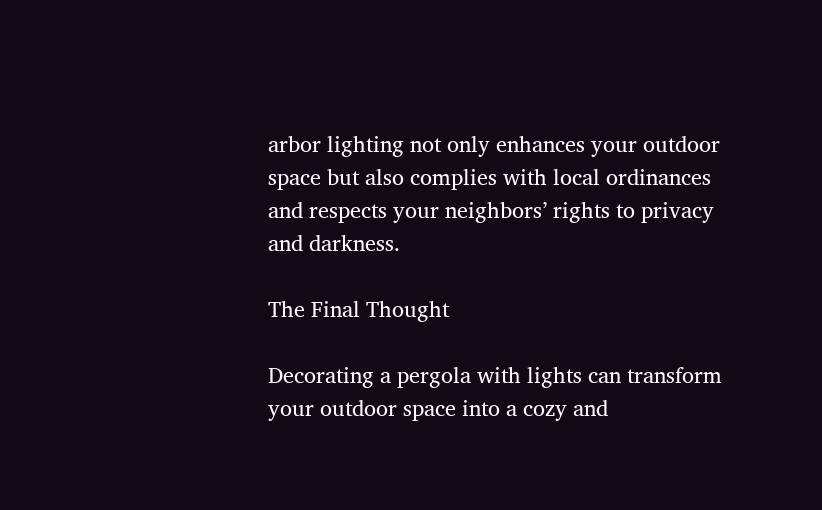arbor lighting not only enhances your outdoor space but also complies with local ordinances and respects your neighbors’ rights to privacy and darkness.

The Final Thought

Decorating a pergola with lights can transform your outdoor space into a cozy and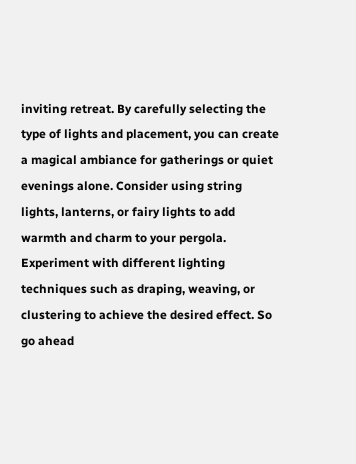inviting retreat. By carefully selecting the type of lights and placement, you can create a magical ambiance for gatherings or quiet evenings alone. Consider using string lights, lanterns, or fairy lights to add warmth and charm to your pergola. Experiment with different lighting techniques such as draping, weaving, or clustering to achieve the desired effect. So go ahead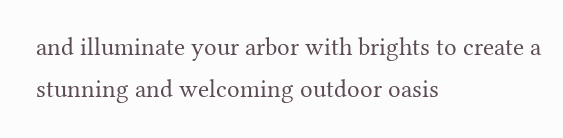and illuminate your arbor with brights to create a stunning and welcoming outdoor oasis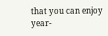that you can enjoy year-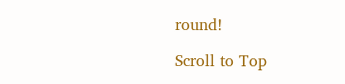round!

Scroll to Top